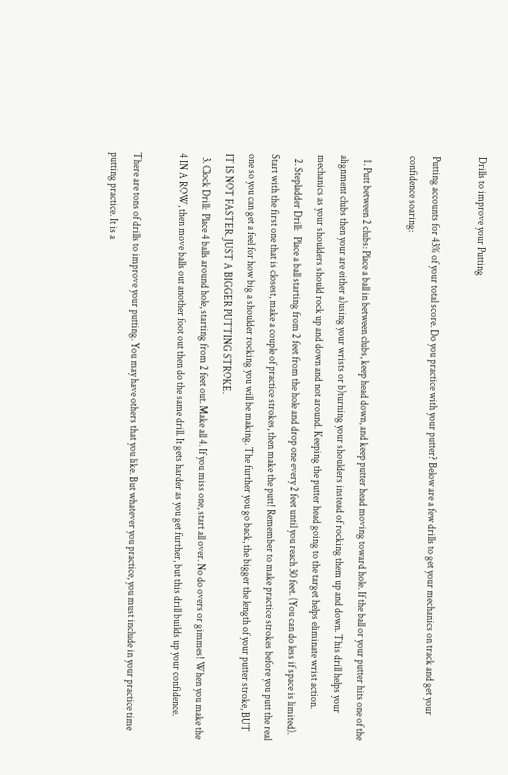Drills to improve your Putting

Putting accounts for 43% of your total score. Do you practice with your putter? Below are a few drills to get your mechanics on track and get your confidence soaring:

  1. Putt between 2 clubs: Place a ball in between clubs, keep head down, and keep putter head moving toward hole. If the ball or your putter hits one of the alignment clubs then your are either a)using your wrists or b)turning your shoulders instead of rocking them up and down. This drill helps your mechanics as your shoulders should rock up and down and not around. Keeping the putter head going to the target helps eliminate wrist action.
  2. Stepladder Drill:   Place a ball starting from 2 feet from the hole and drop one every 2 feet until you reach 30 feet. (You can do less if space is limited). Start with the first one that is closest, make a couple of practice strokes, then make the putt! Remember to make practice strokes before you putt the real one so you can get a feel for how big a shoulder rocking you will be making. The further you go back, the bigger the length of your putter stroke, BUT IT IS NOT FASTER. JUST A BIGGER PUTTING STROKE.
  3. Clock Drill:  Place 4 balls around hole, starting from 2 feet out. Make all 4. If you miss one, start all over. No do overs or gimmes! When you make the 4 IN A ROW, then move balls out another foot out then do the same drill. It gets harder as you get further, but this drill builds up your confidence.

There are tons of drills to improve your putting. You may have others that you like. But whatever you practice, you must include in your practice time putting practice. It is a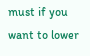must if you want to lower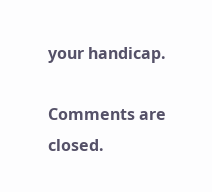your handicap.

Comments are closed.